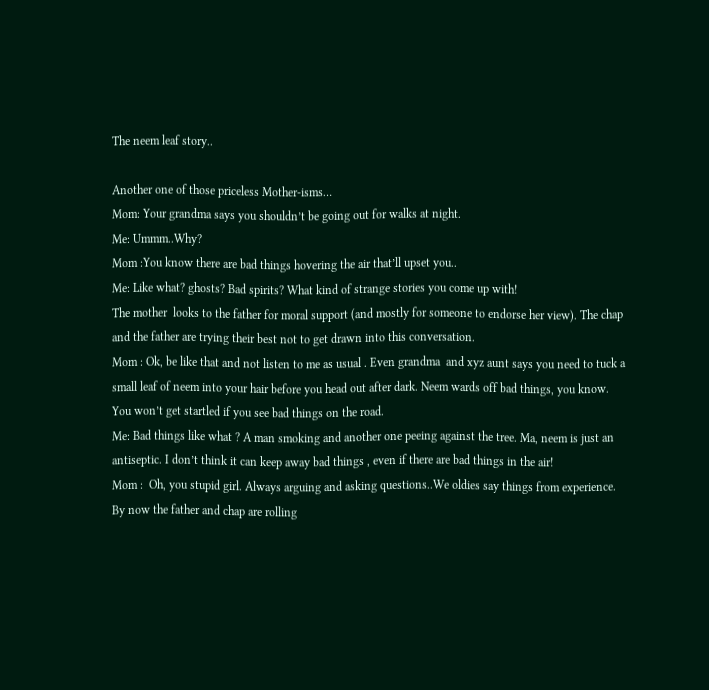The neem leaf story..

Another one of those priceless Mother-isms…
Mom: Your grandma says you shouldn’t be going out for walks at night.
Me: Ummm..Why?
Mom :You know there are bad things hovering the air that’ll upset you..
Me: Like what? ghosts? Bad spirits? What kind of strange stories you come up with!
The mother  looks to the father for moral support (and mostly for someone to endorse her view). The chap
and the father are trying their best not to get drawn into this conversation.
Mom : Ok, be like that and not listen to me as usual . Even grandma  and xyz aunt says you need to tuck a
small leaf of neem into your hair before you head out after dark. Neem wards off bad things, you know.
You won’t get startled if you see bad things on the road.
Me: Bad things like what ? A man smoking and another one peeing against the tree. Ma, neem is just an
antiseptic. I don’t think it can keep away bad things , even if there are bad things in the air!
Mom :  Oh, you stupid girl. Always arguing and asking questions..We oldies say things from experience.
By now the father and chap are rolling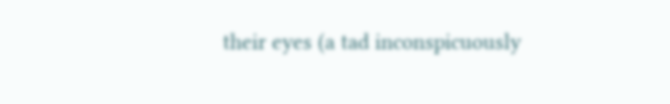their eyes (a tad inconspicuously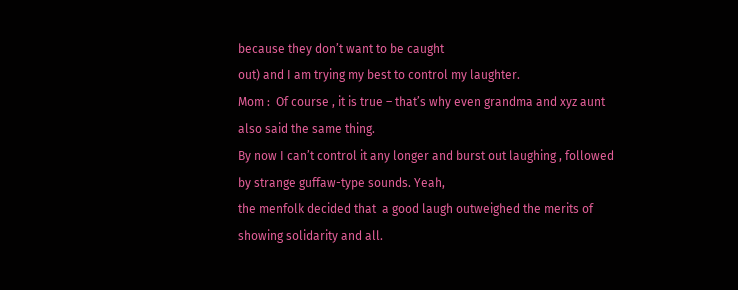because they don’t want to be caught
out) and I am trying my best to control my laughter.
Mom :  Of course , it is true – that’s why even grandma and xyz aunt also said the same thing.
By now I can’t control it any longer and burst out laughing , followed by strange guffaw-type sounds. Yeah,
the menfolk decided that  a good laugh outweighed the merits of showing solidarity and all.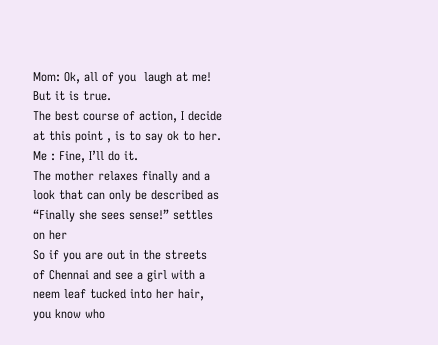Mom: Ok, all of you  laugh at me! But it is true.
The best course of action, I decide at this point , is to say ok to her.
Me : Fine, I’ll do it.
The mother relaxes finally and a look that can only be described as “Finally she sees sense!” settles on her
So if you are out in the streets of Chennai and see a girl with a neem leaf tucked into her hair, you know who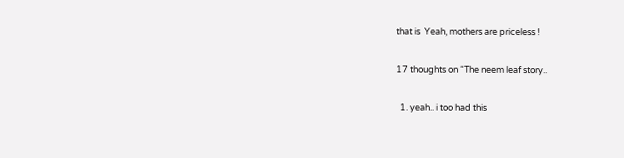that is  Yeah, mothers are priceless !

17 thoughts on “The neem leaf story..

  1. yeah.. i too had this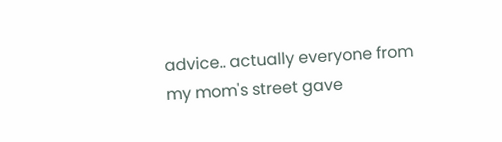advice.. actually everyone from my mom's street gave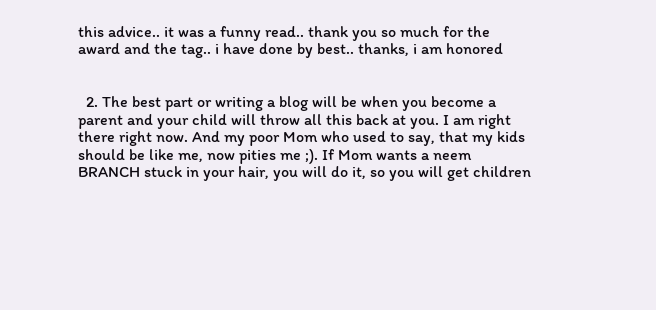this advice.. it was a funny read.. thank you so much for the award and the tag.. i have done by best.. thanks, i am honored


  2. The best part or writing a blog will be when you become a parent and your child will throw all this back at you. I am right there right now. And my poor Mom who used to say, that my kids should be like me, now pities me ;). If Mom wants a neem BRANCH stuck in your hair, you will do it, so you will get children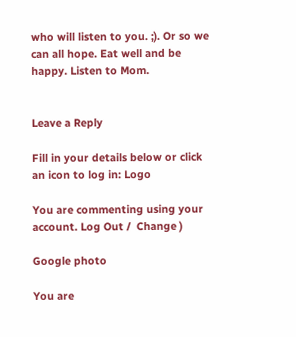who will listen to you. ;). Or so we can all hope. Eat well and be happy. Listen to Mom.


Leave a Reply

Fill in your details below or click an icon to log in: Logo

You are commenting using your account. Log Out /  Change )

Google photo

You are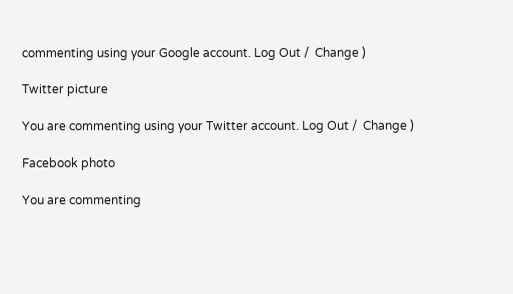commenting using your Google account. Log Out /  Change )

Twitter picture

You are commenting using your Twitter account. Log Out /  Change )

Facebook photo

You are commenting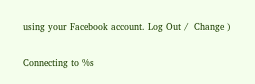using your Facebook account. Log Out /  Change )

Connecting to %s